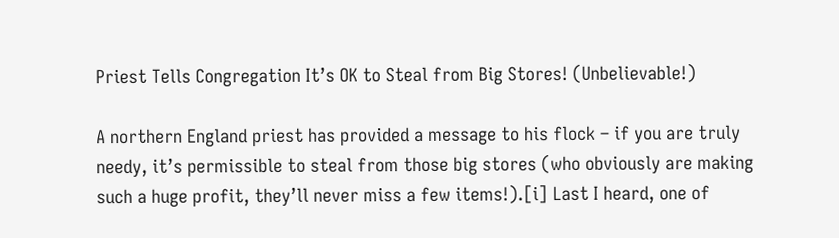Priest Tells Congregation It’s OK to Steal from Big Stores! (Unbelievable!)

A northern England priest has provided a message to his flock – if you are truly needy, it’s permissible to steal from those big stores (who obviously are making such a huge profit, they’ll never miss a few items!).[i] Last I heard, one of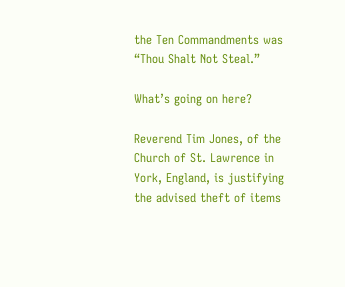the Ten Commandments was “Thou Shalt Not Steal.”

What’s going on here?

Reverend Tim Jones, of the Church of St. Lawrence in York, England, is justifying the advised theft of items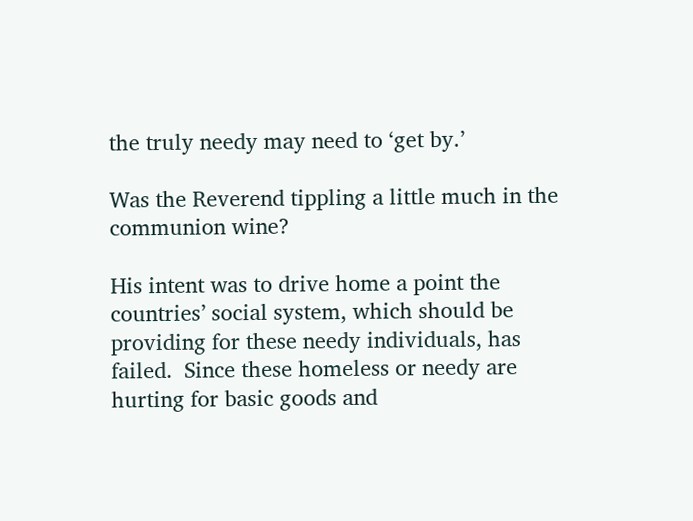the truly needy may need to ‘get by.’

Was the Reverend tippling a little much in the communion wine?

His intent was to drive home a point the countries’ social system, which should be providing for these needy individuals, has failed.  Since these homeless or needy are hurting for basic goods and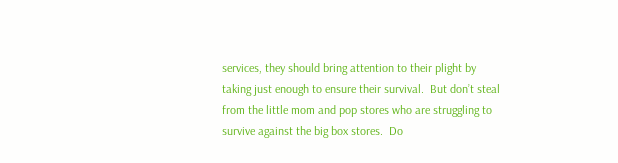services, they should bring attention to their plight by taking just enough to ensure their survival.  But don’t steal from the little mom and pop stores who are struggling to survive against the big box stores.  Do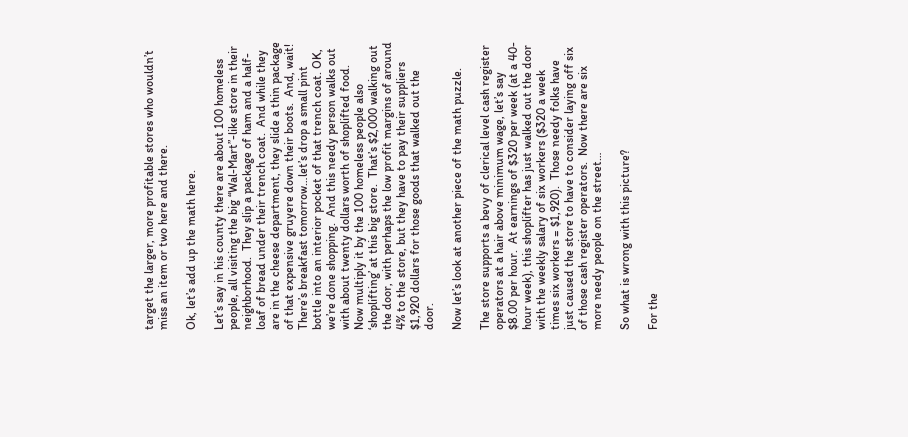target the larger, more profitable stores who wouldn’t miss an item or two here and there.

Ok, let’s add up the math here.

Let’s say in his county there are about 100 homeless people, all visiting the big “Wal-Mart”-like store in their neighborhood.  They slip a package of ham and a half-loaf of bread under their trench coat.  And while they are in the cheese department, they slide a thin package of that expensive gruyere down their boots.  And, wait!  There’s breakfast tomorrow…let’s drop a small pint bottle into an interior pocket of that trench coat. OK, we’re done shopping.  And this needy person walks out with about twenty dollars worth of shoplifted food.  Now multiply it by the 100 homeless people also ‘shoplifting’ at this big store.  That’s $2,000 walking out the door, with perhaps the low profit margins of around 4% to the store, but they have to pay their suppliers $1,920 dollars for those goods that walked out the door.

Now let’s look at another piece of the math puzzle.

The store supports a bevy of clerical level cash register operators at a hair above minimum wage, let’s say $8.00 per hour.  At earnings of $320 per week (at a 40-hour week), this shoplifter has just walked out the door with the weekly salary of six workers ($320 a week times six workers = $1,920).  Those needy folks have just caused the store to have to consider laying off six of those cash register operators.  Now there are six more needy people on the street…

So what is wrong with this picture?

For the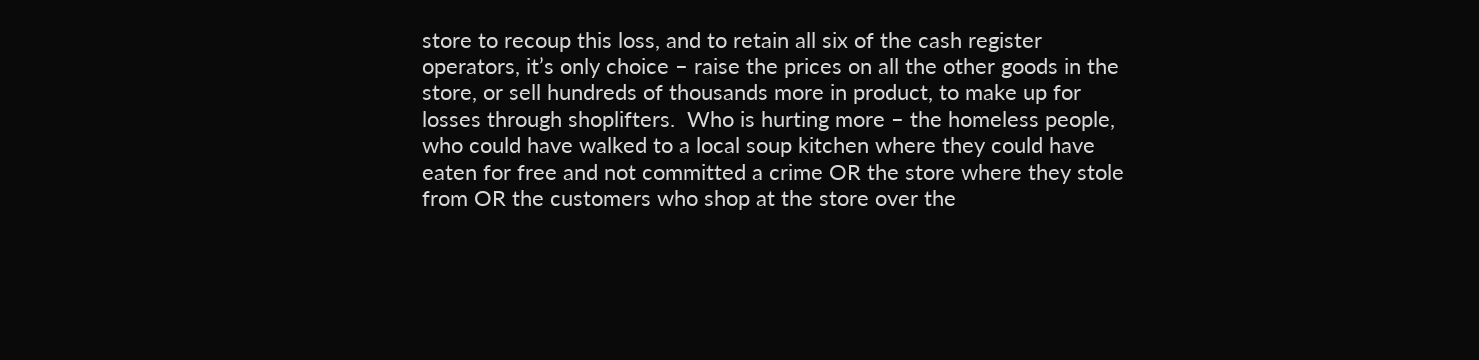store to recoup this loss, and to retain all six of the cash register operators, it’s only choice – raise the prices on all the other goods in the store, or sell hundreds of thousands more in product, to make up for losses through shoplifters.  Who is hurting more – the homeless people, who could have walked to a local soup kitchen where they could have eaten for free and not committed a crime OR the store where they stole from OR the customers who shop at the store over the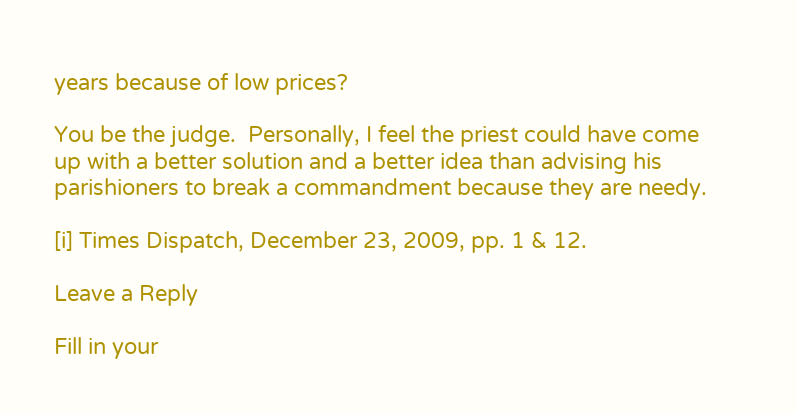years because of low prices?

You be the judge.  Personally, I feel the priest could have come up with a better solution and a better idea than advising his parishioners to break a commandment because they are needy.

[i] Times Dispatch, December 23, 2009, pp. 1 & 12.

Leave a Reply

Fill in your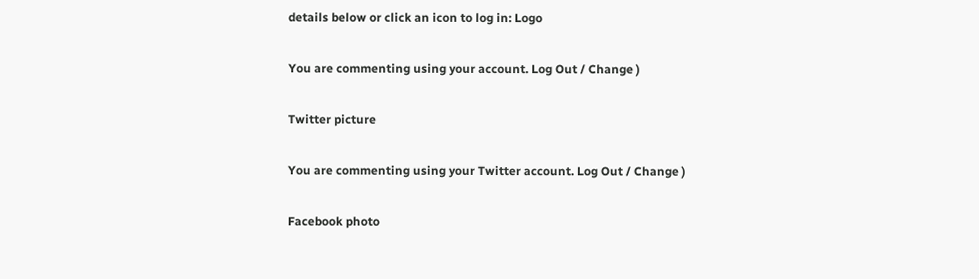details below or click an icon to log in: Logo

You are commenting using your account. Log Out / Change )

Twitter picture

You are commenting using your Twitter account. Log Out / Change )

Facebook photo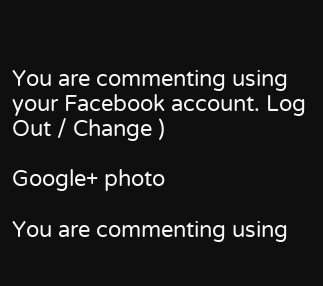You are commenting using your Facebook account. Log Out / Change )

Google+ photo

You are commenting using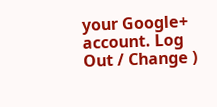your Google+ account. Log Out / Change )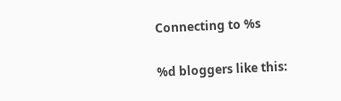Connecting to %s

%d bloggers like this: